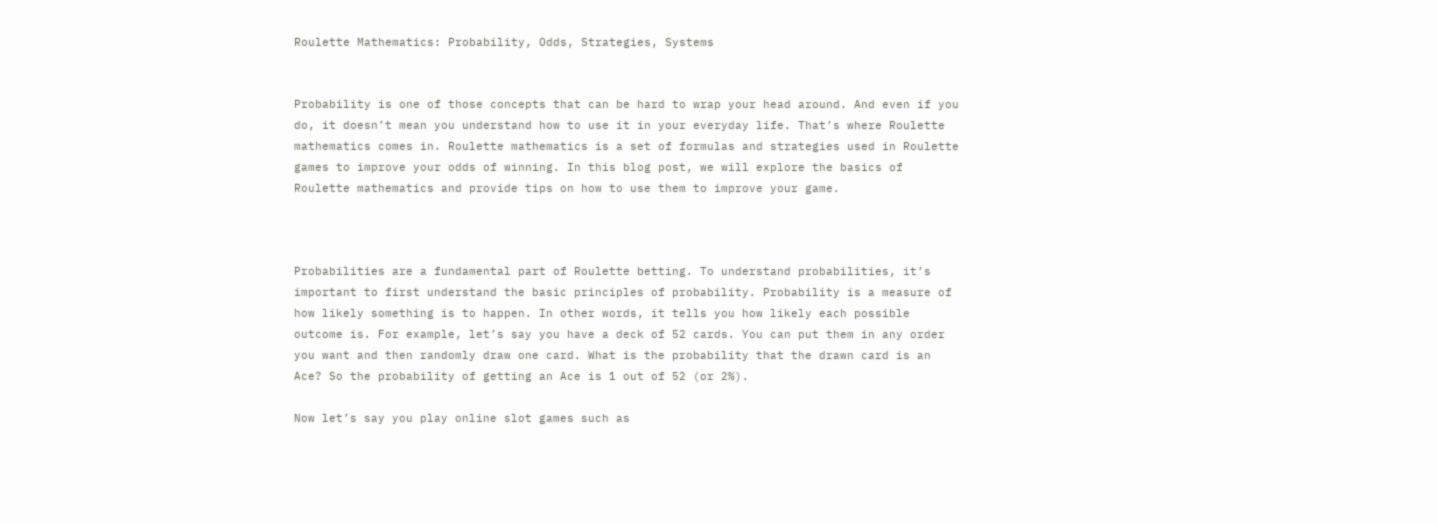Roulette Mathematics: Probability, Odds, Strategies, Systems


Probability is one of those concepts that can be hard to wrap your head around. And even if you do, it doesn’t mean you understand how to use it in your everyday life. That’s where Roulette mathematics comes in. Roulette mathematics is a set of formulas and strategies used in Roulette games to improve your odds of winning. In this blog post, we will explore the basics of Roulette mathematics and provide tips on how to use them to improve your game.



Probabilities are a fundamental part of Roulette betting. To understand probabilities, it’s important to first understand the basic principles of probability. Probability is a measure of how likely something is to happen. In other words, it tells you how likely each possible outcome is. For example, let’s say you have a deck of 52 cards. You can put them in any order you want and then randomly draw one card. What is the probability that the drawn card is an Ace? So the probability of getting an Ace is 1 out of 52 (or 2%).

Now let’s say you play online slot games such as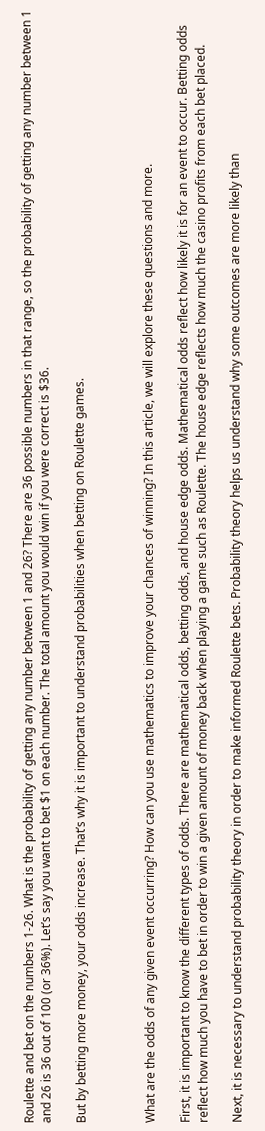Roulette and bet on the numbers 1-26. What is the probability of getting any number between 1 and 26? There are 36 possible numbers in that range, so the probability of getting any number between 1 and 26 is 36 out of 100 (or 36%). Let’s say you want to bet $1 on each number. The total amount you would win if you were correct is $36.

But by betting more money, your odds increase. That’s why it is important to understand probabilities when betting on Roulette games.



What are the odds of any given event occurring? How can you use mathematics to improve your chances of winning? In this article, we will explore these questions and more.

First, it is important to know the different types of odds. There are mathematical odds, betting odds, and house edge odds. Mathematical odds reflect how likely it is for an event to occur. Betting odds reflect how much you have to bet in order to win a given amount of money back when playing a game such as Roulette. The house edge reflects how much the casino profits from each bet placed.

Next, it is necessary to understand probability theory in order to make informed Roulette bets. Probability theory helps us understand why some outcomes are more likely than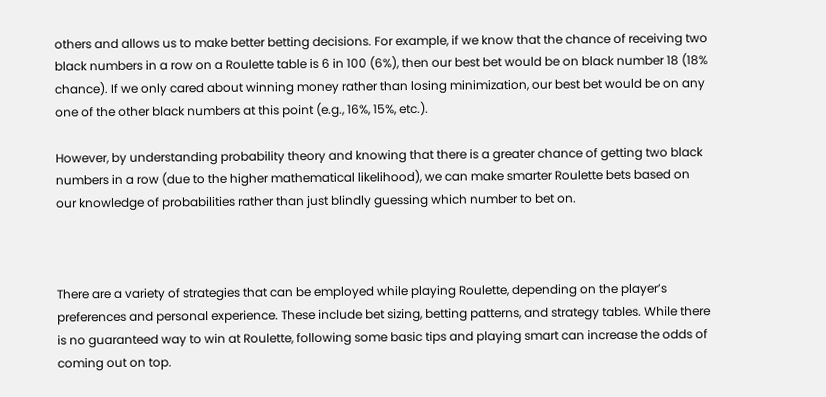others and allows us to make better betting decisions. For example, if we know that the chance of receiving two black numbers in a row on a Roulette table is 6 in 100 (6%), then our best bet would be on black number 18 (18% chance). If we only cared about winning money rather than losing minimization, our best bet would be on any one of the other black numbers at this point (e.g., 16%, 15%, etc.).

However, by understanding probability theory and knowing that there is a greater chance of getting two black numbers in a row (due to the higher mathematical likelihood), we can make smarter Roulette bets based on our knowledge of probabilities rather than just blindly guessing which number to bet on.



There are a variety of strategies that can be employed while playing Roulette, depending on the player’s preferences and personal experience. These include bet sizing, betting patterns, and strategy tables. While there is no guaranteed way to win at Roulette, following some basic tips and playing smart can increase the odds of coming out on top.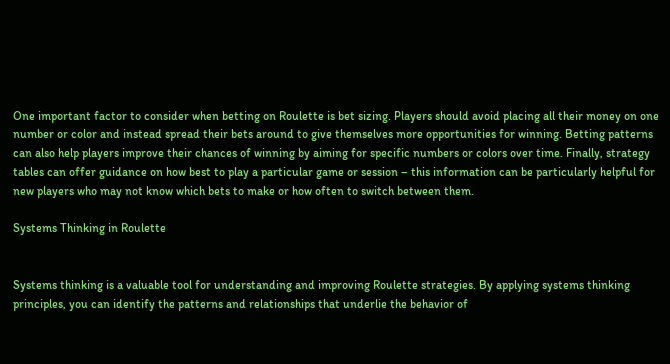One important factor to consider when betting on Roulette is bet sizing. Players should avoid placing all their money on one number or color and instead spread their bets around to give themselves more opportunities for winning. Betting patterns can also help players improve their chances of winning by aiming for specific numbers or colors over time. Finally, strategy tables can offer guidance on how best to play a particular game or session – this information can be particularly helpful for new players who may not know which bets to make or how often to switch between them.

Systems Thinking in Roulette


Systems thinking is a valuable tool for understanding and improving Roulette strategies. By applying systems thinking principles, you can identify the patterns and relationships that underlie the behavior of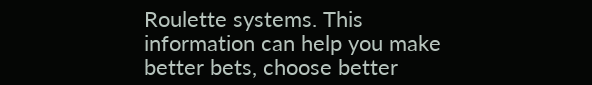Roulette systems. This information can help you make better bets, choose better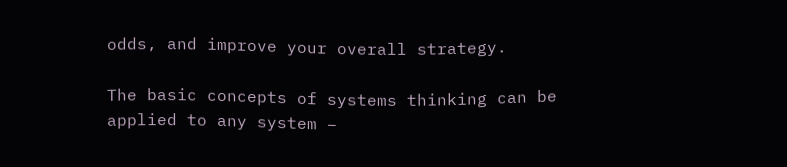odds, and improve your overall strategy.

The basic concepts of systems thinking can be applied to any system –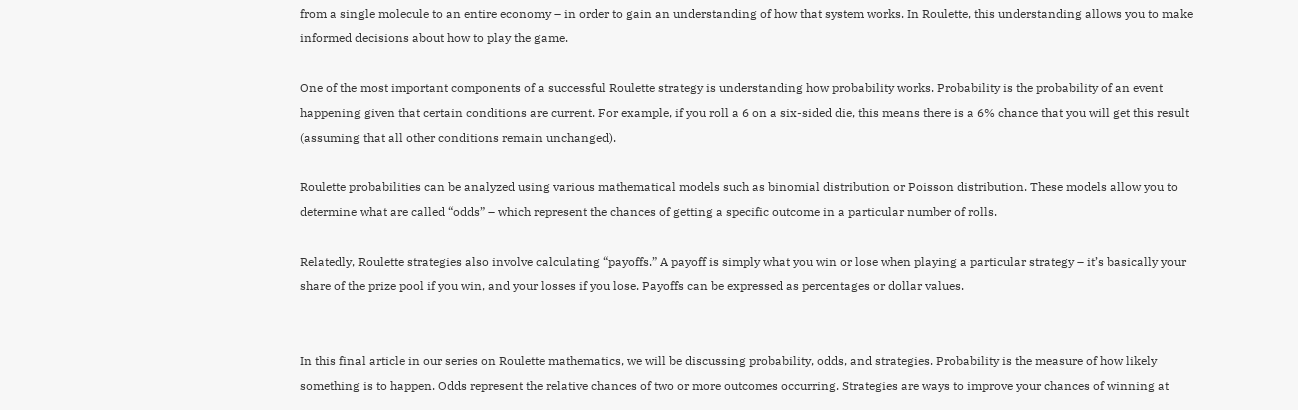from a single molecule to an entire economy – in order to gain an understanding of how that system works. In Roulette, this understanding allows you to make informed decisions about how to play the game.

One of the most important components of a successful Roulette strategy is understanding how probability works. Probability is the probability of an event happening given that certain conditions are current. For example, if you roll a 6 on a six-sided die, this means there is a 6% chance that you will get this result (assuming that all other conditions remain unchanged).

Roulette probabilities can be analyzed using various mathematical models such as binomial distribution or Poisson distribution. These models allow you to determine what are called “odds” – which represent the chances of getting a specific outcome in a particular number of rolls.

Relatedly, Roulette strategies also involve calculating “payoffs.” A payoff is simply what you win or lose when playing a particular strategy – it’s basically your share of the prize pool if you win, and your losses if you lose. Payoffs can be expressed as percentages or dollar values.


In this final article in our series on Roulette mathematics, we will be discussing probability, odds, and strategies. Probability is the measure of how likely something is to happen. Odds represent the relative chances of two or more outcomes occurring. Strategies are ways to improve your chances of winning at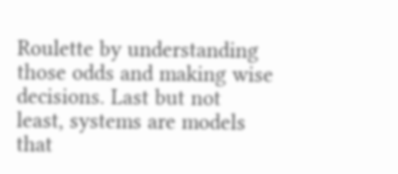Roulette by understanding those odds and making wise decisions. Last but not least, systems are models that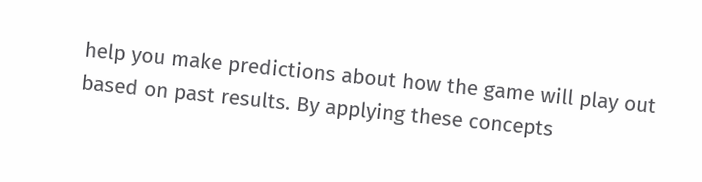help you make predictions about how the game will play out based on past results. By applying these concepts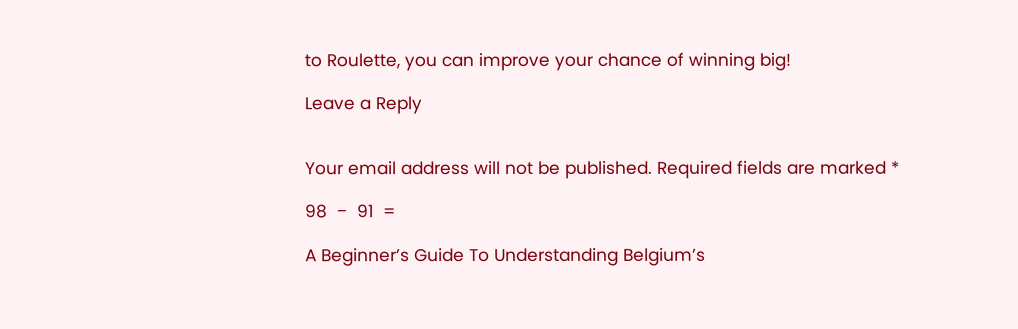to Roulette, you can improve your chance of winning big!

Leave a Reply


Your email address will not be published. Required fields are marked *

98  −  91  =

A Beginner’s Guide To Understanding Belgium’s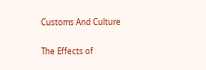Customs And Culture

The Effects of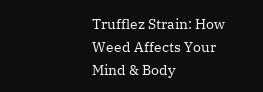Trufflez Strain: How Weed Affects Your Mind & Body